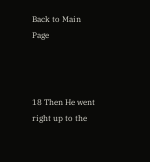Back to Main Page



18 Then He went right up to the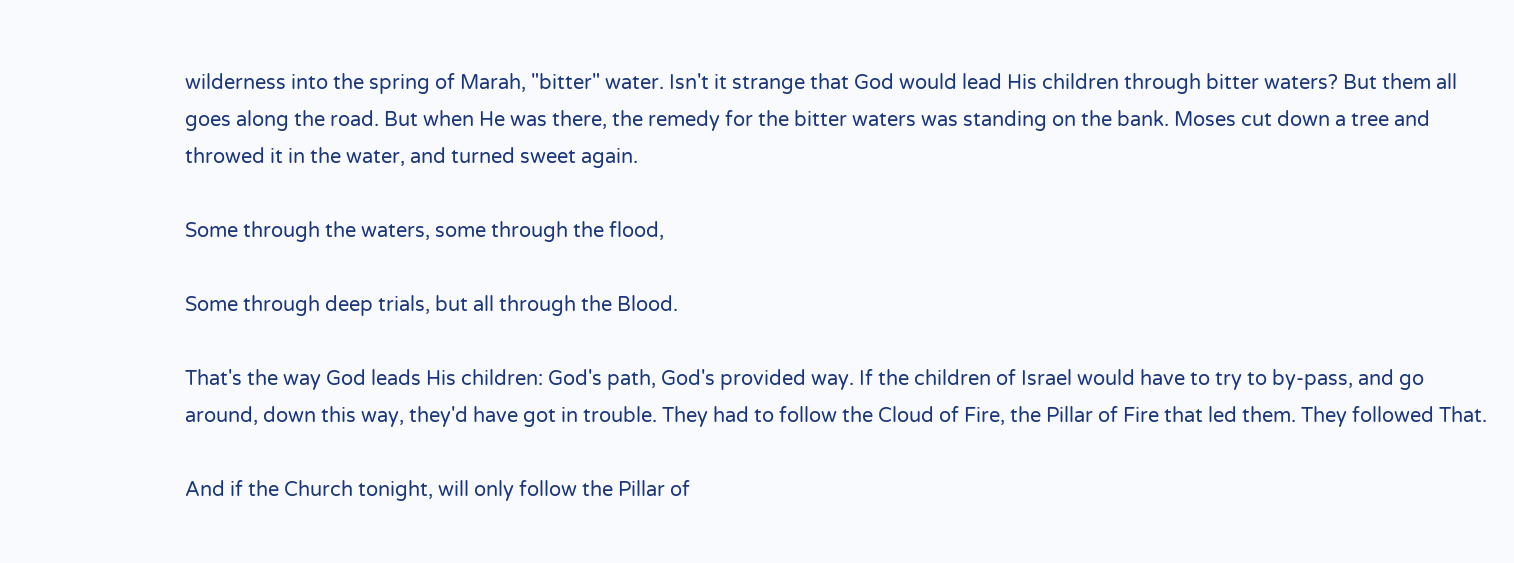wilderness into the spring of Marah, "bitter" water. Isn't it strange that God would lead His children through bitter waters? But them all goes along the road. But when He was there, the remedy for the bitter waters was standing on the bank. Moses cut down a tree and throwed it in the water, and turned sweet again.

Some through the waters, some through the flood,

Some through deep trials, but all through the Blood.

That's the way God leads His children: God's path, God's provided way. If the children of Israel would have to try to by-pass, and go around, down this way, they'd have got in trouble. They had to follow the Cloud of Fire, the Pillar of Fire that led them. They followed That.

And if the Church tonight, will only follow the Pillar of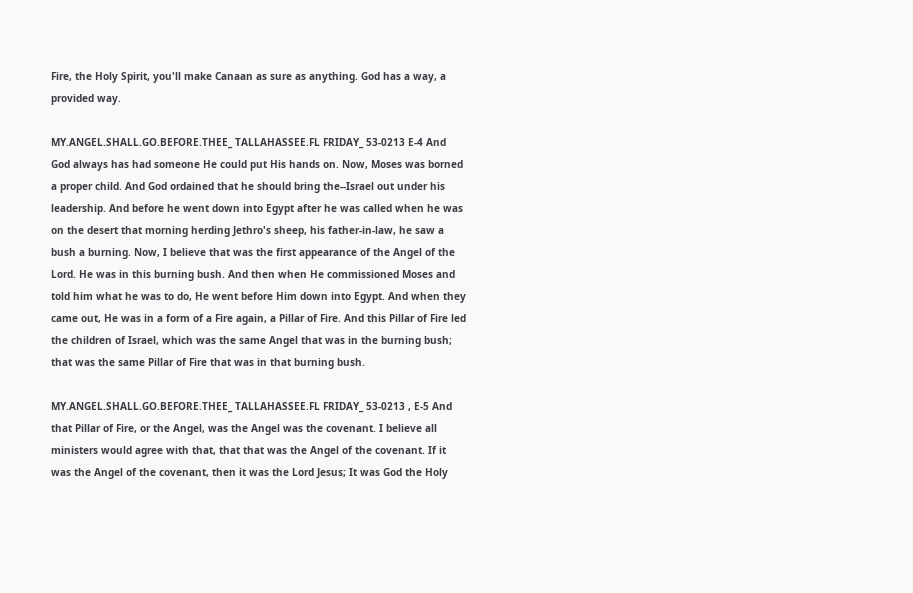Fire, the Holy Spirit, you'll make Canaan as sure as anything. God has a way, a provided way.

MY.ANGEL.SHALL.GO.BEFORE.THEE_ TALLAHASSEE.FL FRIDAY_ 53-0213 E-4 And God always has had someone He could put His hands on. Now, Moses was borned a proper child. And God ordained that he should bring the--Israel out under his leadership. And before he went down into Egypt after he was called when he was on the desert that morning herding Jethro's sheep, his father-in-law, he saw a bush a burning. Now, I believe that was the first appearance of the Angel of the Lord. He was in this burning bush. And then when He commissioned Moses and told him what he was to do, He went before Him down into Egypt. And when they came out, He was in a form of a Fire again, a Pillar of Fire. And this Pillar of Fire led the children of Israel, which was the same Angel that was in the burning bush; that was the same Pillar of Fire that was in that burning bush.

MY.ANGEL.SHALL.GO.BEFORE.THEE_ TALLAHASSEE.FL FRIDAY_ 53-0213 , E-5 And that Pillar of Fire, or the Angel, was the Angel was the covenant. I believe all ministers would agree with that, that that was the Angel of the covenant. If it was the Angel of the covenant, then it was the Lord Jesus; It was God the Holy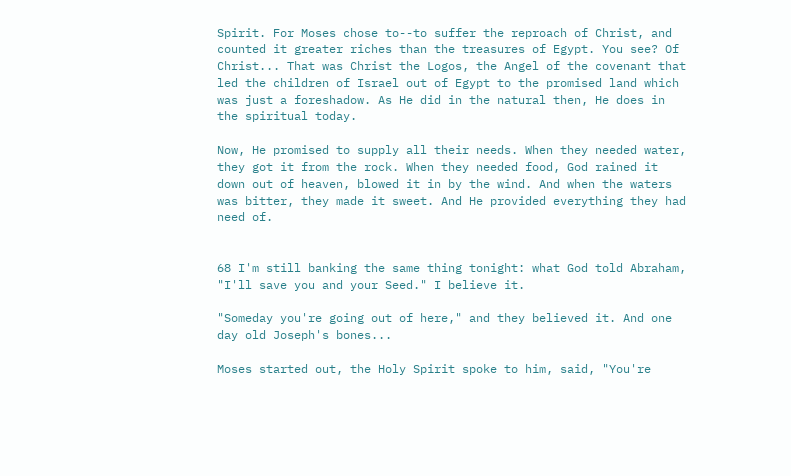Spirit. For Moses chose to--to suffer the reproach of Christ, and counted it greater riches than the treasures of Egypt. You see? Of Christ... That was Christ the Logos, the Angel of the covenant that led the children of Israel out of Egypt to the promised land which was just a foreshadow. As He did in the natural then, He does in the spiritual today.

Now, He promised to supply all their needs. When they needed water, they got it from the rock. When they needed food, God rained it down out of heaven, blowed it in by the wind. And when the waters was bitter, they made it sweet. And He provided everything they had need of.


68 I'm still banking the same thing tonight: what God told Abraham, "I'll save you and your Seed." I believe it.

"Someday you're going out of here," and they believed it. And one day old Joseph's bones...

Moses started out, the Holy Spirit spoke to him, said, "You're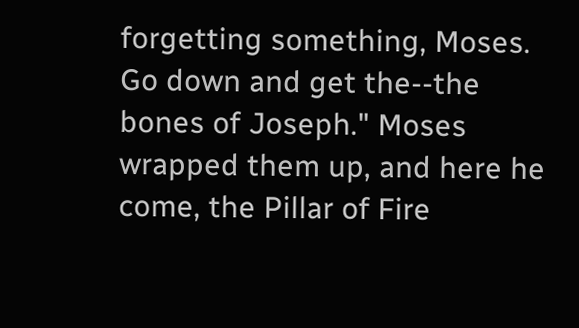forgetting something, Moses. Go down and get the--the bones of Joseph." Moses wrapped them up, and here he come, the Pillar of Fire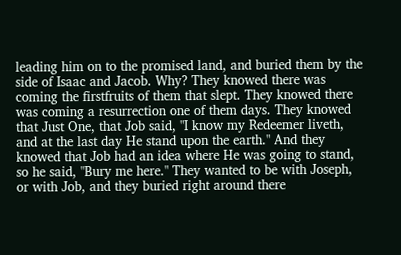leading him on to the promised land, and buried them by the side of Isaac and Jacob. Why? They knowed there was coming the firstfruits of them that slept. They knowed there was coming a resurrection one of them days. They knowed that Just One, that Job said, "I know my Redeemer liveth, and at the last day He stand upon the earth." And they knowed that Job had an idea where He was going to stand, so he said, "Bury me here." They wanted to be with Joseph, or with Job, and they buried right around there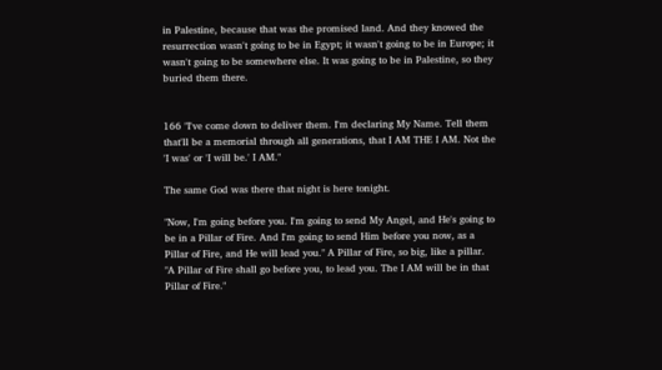in Palestine, because that was the promised land. And they knowed the resurrection wasn't going to be in Egypt; it wasn't going to be in Europe; it wasn't going to be somewhere else. It was going to be in Palestine, so they buried them there.


166 "I've come down to deliver them. I'm declaring My Name. Tell them that'll be a memorial through all generations, that I AM THE I AM. Not the 'I was' or 'I will be.' I AM."

The same God was there that night is here tonight.

"Now, I'm going before you. I'm going to send My Angel, and He's going to be in a Pillar of Fire. And I'm going to send Him before you now, as a Pillar of Fire, and He will lead you." A Pillar of Fire, so big, like a pillar. "A Pillar of Fire shall go before you, to lead you. The I AM will be in that Pillar of Fire."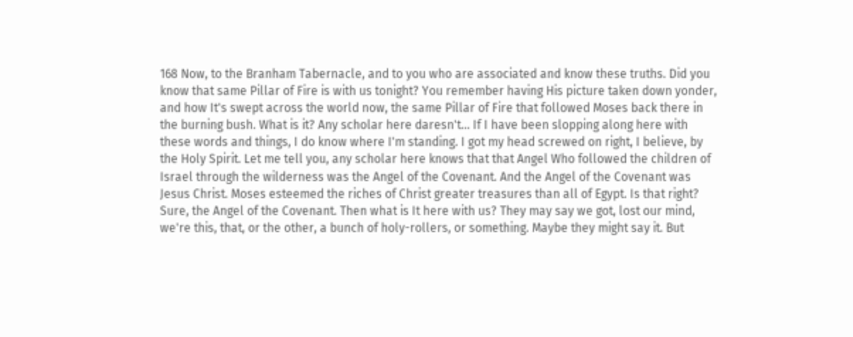168 Now, to the Branham Tabernacle, and to you who are associated and know these truths. Did you know that same Pillar of Fire is with us tonight? You remember having His picture taken down yonder, and how It's swept across the world now, the same Pillar of Fire that followed Moses back there in the burning bush. What is it? Any scholar here daresn't... If I have been slopping along here with these words and things, I do know where I'm standing. I got my head screwed on right, I believe, by the Holy Spirit. Let me tell you, any scholar here knows that that Angel Who followed the children of Israel through the wilderness was the Angel of the Covenant. And the Angel of the Covenant was Jesus Christ. Moses esteemed the riches of Christ greater treasures than all of Egypt. Is that right? Sure, the Angel of the Covenant. Then what is It here with us? They may say we got, lost our mind, we're this, that, or the other, a bunch of holy-rollers, or something. Maybe they might say it. But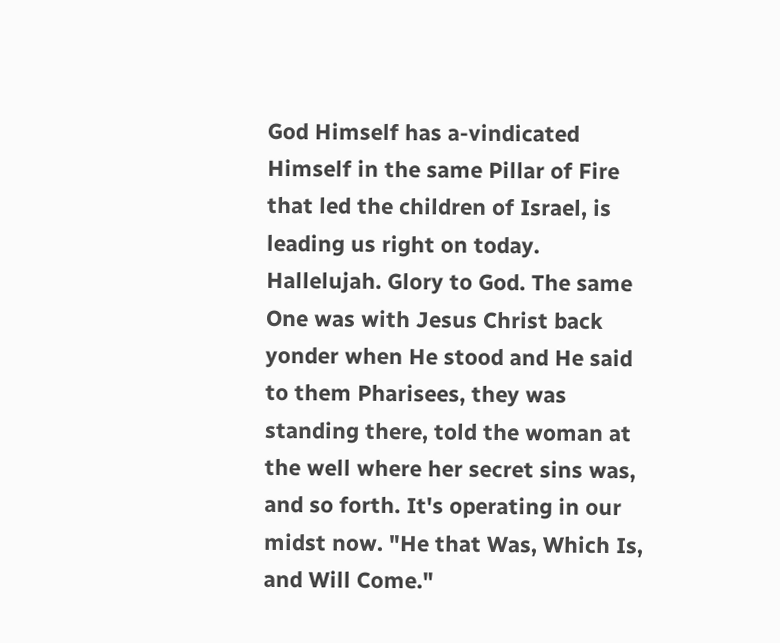God Himself has a-vindicated Himself in the same Pillar of Fire that led the children of Israel, is leading us right on today. Hallelujah. Glory to God. The same One was with Jesus Christ back yonder when He stood and He said to them Pharisees, they was standing there, told the woman at the well where her secret sins was, and so forth. It's operating in our midst now. "He that Was, Which Is, and Will Come."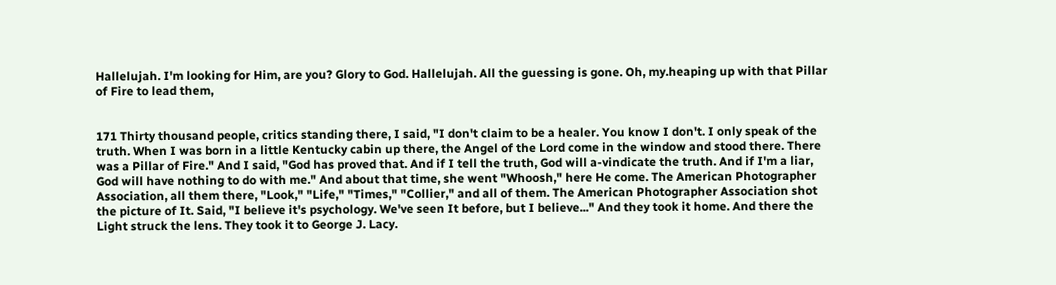Hallelujah. I'm looking for Him, are you? Glory to God. Hallelujah. All the guessing is gone. Oh, my.heaping up with that Pillar of Fire to lead them,


171 Thirty thousand people, critics standing there, I said, "I don't claim to be a healer. You know I don't. I only speak of the truth. When I was born in a little Kentucky cabin up there, the Angel of the Lord come in the window and stood there. There was a Pillar of Fire." And I said, "God has proved that. And if I tell the truth, God will a-vindicate the truth. And if I'm a liar, God will have nothing to do with me." And about that time, she went "Whoosh," here He come. The American Photographer Association, all them there, "Look," "Life," "Times," "Collier," and all of them. The American Photographer Association shot the picture of It. Said, "I believe it's psychology. We've seen It before, but I believe..." And they took it home. And there the Light struck the lens. They took it to George J. Lacy.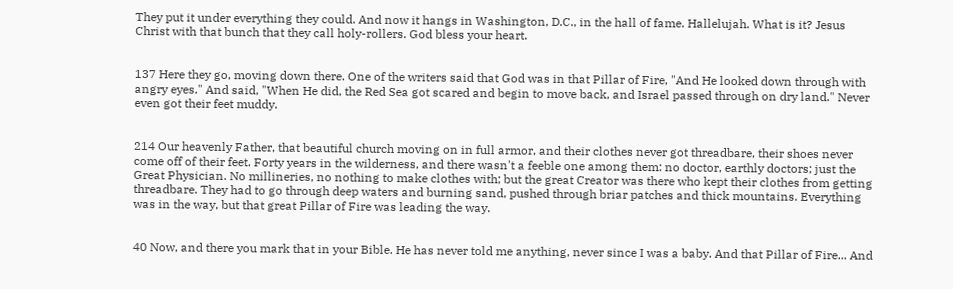They put it under everything they could. And now it hangs in Washington, D.C., in the hall of fame. Hallelujah. What is it? Jesus Christ with that bunch that they call holy-rollers. God bless your heart.


137 Here they go, moving down there. One of the writers said that God was in that Pillar of Fire, "And He looked down through with angry eyes." And said, "When He did, the Red Sea got scared and begin to move back, and Israel passed through on dry land." Never even got their feet muddy.


214 Our heavenly Father, that beautiful church moving on in full armor, and their clothes never got threadbare, their shoes never come off of their feet. Forty years in the wilderness, and there wasn't a feeble one among them: no doctor, earthly doctors; just the Great Physician. No millineries, no nothing to make clothes with; but the great Creator was there who kept their clothes from getting threadbare. They had to go through deep waters and burning sand, pushed through briar patches and thick mountains. Everything was in the way, but that great Pillar of Fire was leading the way.


40 Now, and there you mark that in your Bible. He has never told me anything, never since I was a baby. And that Pillar of Fire... And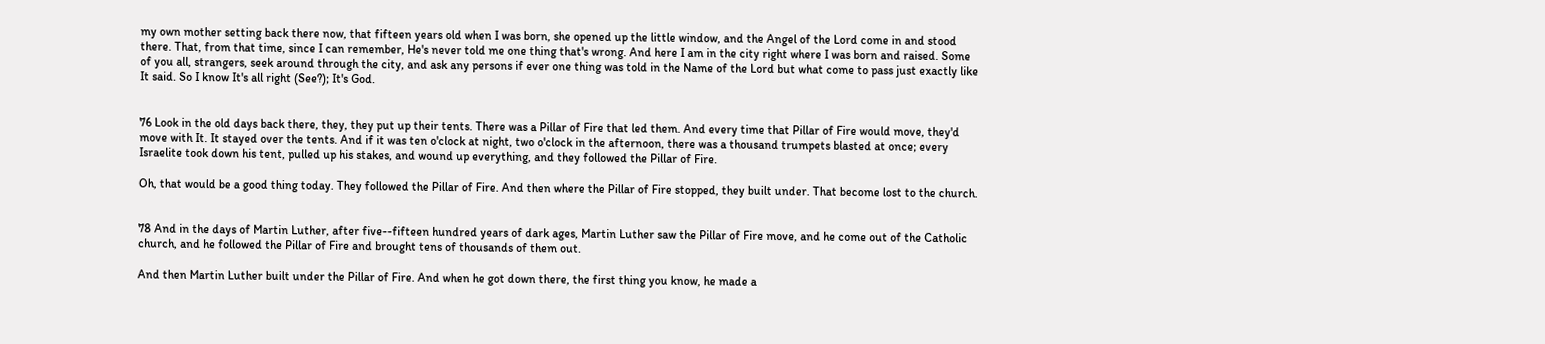my own mother setting back there now, that fifteen years old when I was born, she opened up the little window, and the Angel of the Lord come in and stood there. That, from that time, since I can remember, He's never told me one thing that's wrong. And here I am in the city right where I was born and raised. Some of you all, strangers, seek around through the city, and ask any persons if ever one thing was told in the Name of the Lord but what come to pass just exactly like It said. So I know It's all right (See?); It's God.


76 Look in the old days back there, they, they put up their tents. There was a Pillar of Fire that led them. And every time that Pillar of Fire would move, they'd move with It. It stayed over the tents. And if it was ten o'clock at night, two o'clock in the afternoon, there was a thousand trumpets blasted at once; every Israelite took down his tent, pulled up his stakes, and wound up everything, and they followed the Pillar of Fire.

Oh, that would be a good thing today. They followed the Pillar of Fire. And then where the Pillar of Fire stopped, they built under. That become lost to the church.


78 And in the days of Martin Luther, after five--fifteen hundred years of dark ages, Martin Luther saw the Pillar of Fire move, and he come out of the Catholic church, and he followed the Pillar of Fire and brought tens of thousands of them out.

And then Martin Luther built under the Pillar of Fire. And when he got down there, the first thing you know, he made a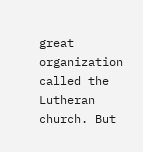great organization called the Lutheran church. But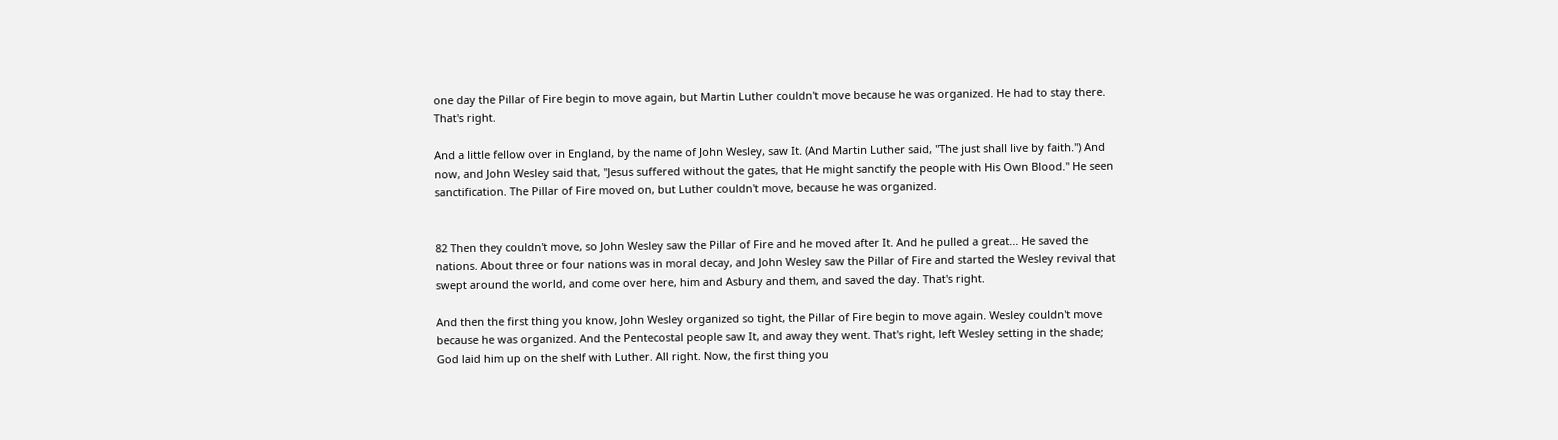one day the Pillar of Fire begin to move again, but Martin Luther couldn't move because he was organized. He had to stay there. That's right.

And a little fellow over in England, by the name of John Wesley, saw It. (And Martin Luther said, "The just shall live by faith.") And now, and John Wesley said that, "Jesus suffered without the gates, that He might sanctify the people with His Own Blood." He seen sanctification. The Pillar of Fire moved on, but Luther couldn't move, because he was organized.


82 Then they couldn't move, so John Wesley saw the Pillar of Fire and he moved after It. And he pulled a great... He saved the nations. About three or four nations was in moral decay, and John Wesley saw the Pillar of Fire and started the Wesley revival that swept around the world, and come over here, him and Asbury and them, and saved the day. That's right.

And then the first thing you know, John Wesley organized so tight, the Pillar of Fire begin to move again. Wesley couldn't move because he was organized. And the Pentecostal people saw It, and away they went. That's right, left Wesley setting in the shade; God laid him up on the shelf with Luther. All right. Now, the first thing you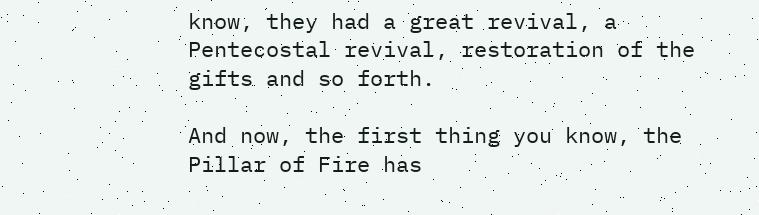know, they had a great revival, a Pentecostal revival, restoration of the gifts and so forth.

And now, the first thing you know, the Pillar of Fire has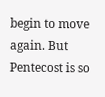begin to move again. But Pentecost is so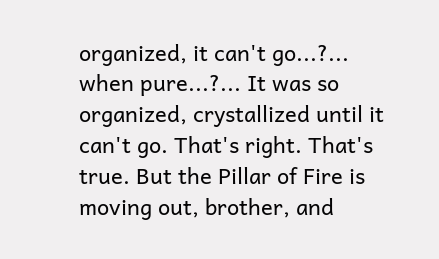organized, it can't go...?... when pure...?... It was so organized, crystallized until it can't go. That's right. That's true. But the Pillar of Fire is moving out, brother, and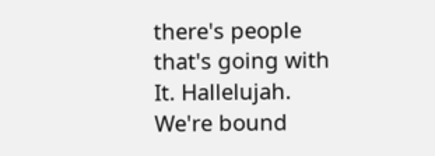there's people that's going with It. Hallelujah. We're bound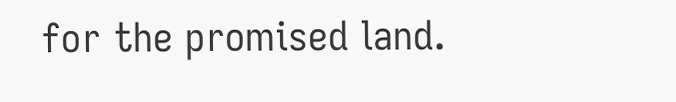for the promised land.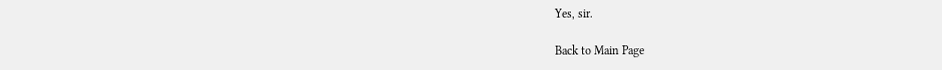Yes, sir.

Back to Main Page